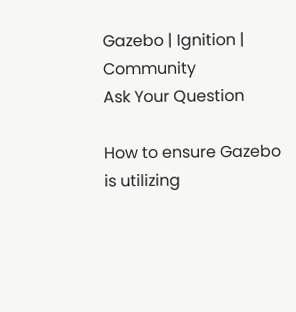Gazebo | Ignition | Community
Ask Your Question

How to ensure Gazebo is utilizing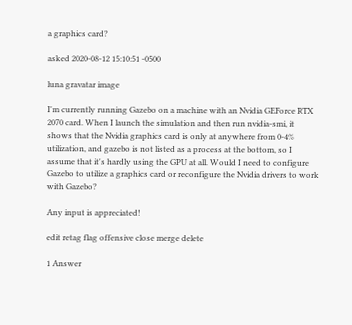a graphics card?

asked 2020-08-12 15:10:51 -0500

luna gravatar image

I'm currently running Gazebo on a machine with an Nvidia GEForce RTX 2070 card. When I launch the simulation and then run nvidia-smi, it shows that the Nvidia graphics card is only at anywhere from 0-4% utilization, and gazebo is not listed as a process at the bottom, so I assume that it's hardly using the GPU at all. Would I need to configure Gazebo to utilize a graphics card or reconfigure the Nvidia drivers to work with Gazebo?

Any input is appreciated!

edit retag flag offensive close merge delete

1 Answer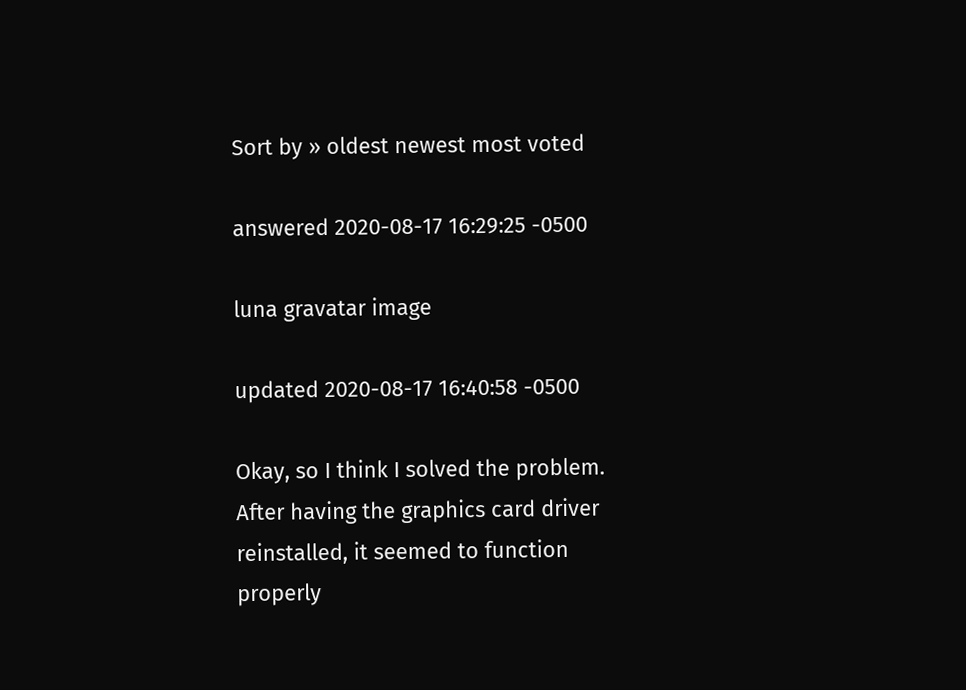Sort by » oldest newest most voted

answered 2020-08-17 16:29:25 -0500

luna gravatar image

updated 2020-08-17 16:40:58 -0500

Okay, so I think I solved the problem. After having the graphics card driver reinstalled, it seemed to function properly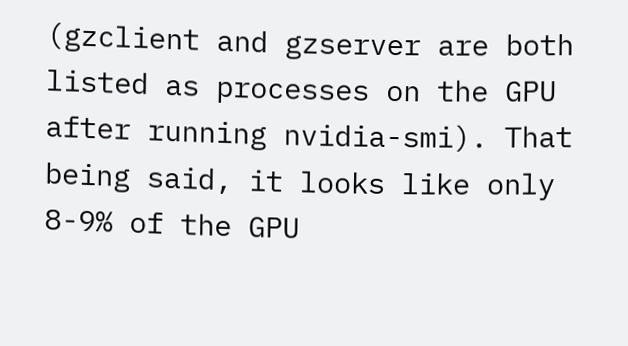(gzclient and gzserver are both listed as processes on the GPU after running nvidia-smi). That being said, it looks like only 8-9% of the GPU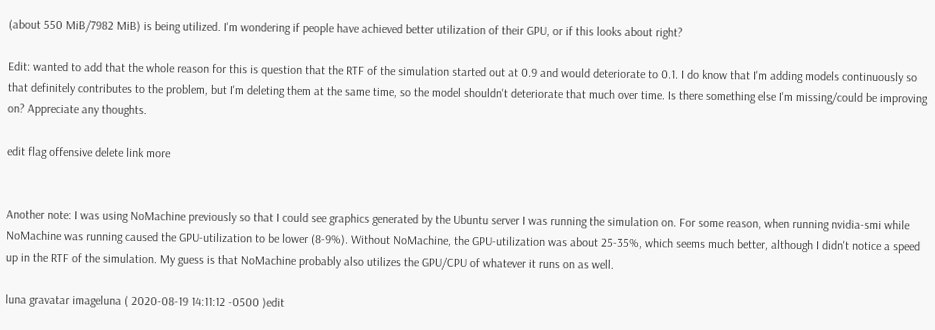(about 550 MiB/7982 MiB) is being utilized. I'm wondering if people have achieved better utilization of their GPU, or if this looks about right?

Edit: wanted to add that the whole reason for this is question that the RTF of the simulation started out at 0.9 and would deteriorate to 0.1. I do know that I'm adding models continuously so that definitely contributes to the problem, but I'm deleting them at the same time, so the model shouldn't deteriorate that much over time. Is there something else I'm missing/could be improving on? Appreciate any thoughts.

edit flag offensive delete link more


Another note: I was using NoMachine previously so that I could see graphics generated by the Ubuntu server I was running the simulation on. For some reason, when running nvidia-smi while NoMachine was running caused the GPU-utilization to be lower (8-9%). Without NoMachine, the GPU-utilization was about 25-35%, which seems much better, although I didn't notice a speed up in the RTF of the simulation. My guess is that NoMachine probably also utilizes the GPU/CPU of whatever it runs on as well.

luna gravatar imageluna ( 2020-08-19 14:11:12 -0500 )edit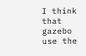I think that gazebo use the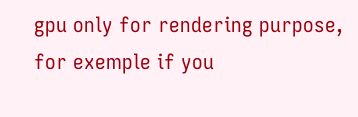gpu only for rendering purpose, for exemple if you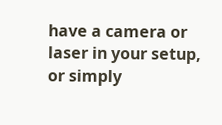have a camera or laser in your setup, or simply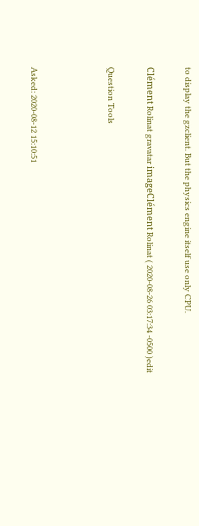to display the gzclient. But the physics engine itself use only CPU.

Clément Rolinat gravatar imageClément Rolinat ( 2020-08-26 03:17:34 -0500 )edit

Question Tools



Asked: 2020-08-12 15:10:51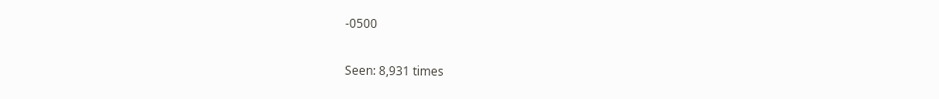-0500

Seen: 8,931 times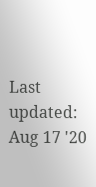Last updated: Aug 17 '20